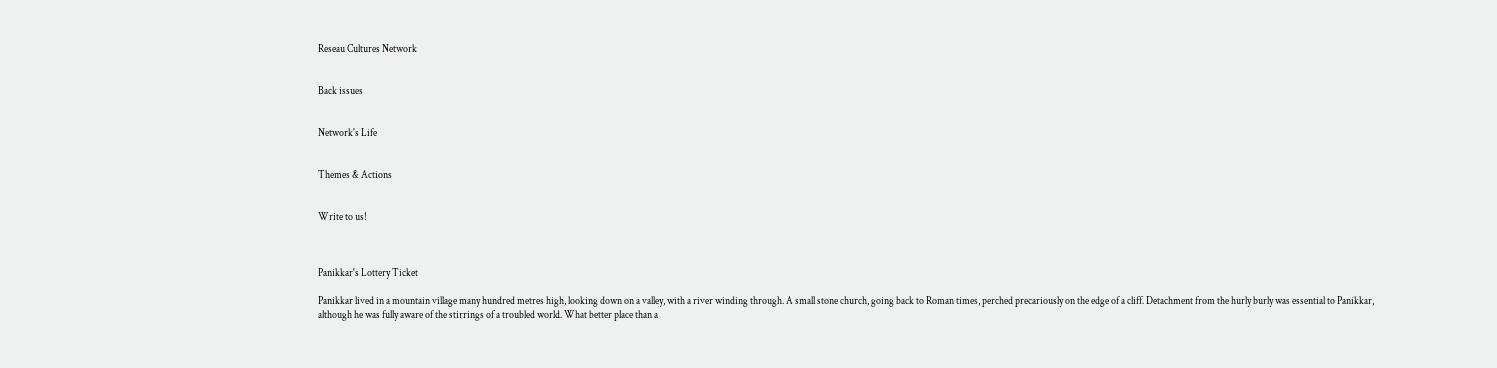Reseau Cultures Network


Back issues


Network's Life


Themes & Actions


Write to us!



Panikkar's Lottery Ticket

Panikkar lived in a mountain village many hundred metres high, looking down on a valley, with a river winding through. A small stone church, going back to Roman times, perched precariously on the edge of a cliff. Detachment from the hurly burly was essential to Panikkar, although he was fully aware of the stirrings of a troubled world. What better place than a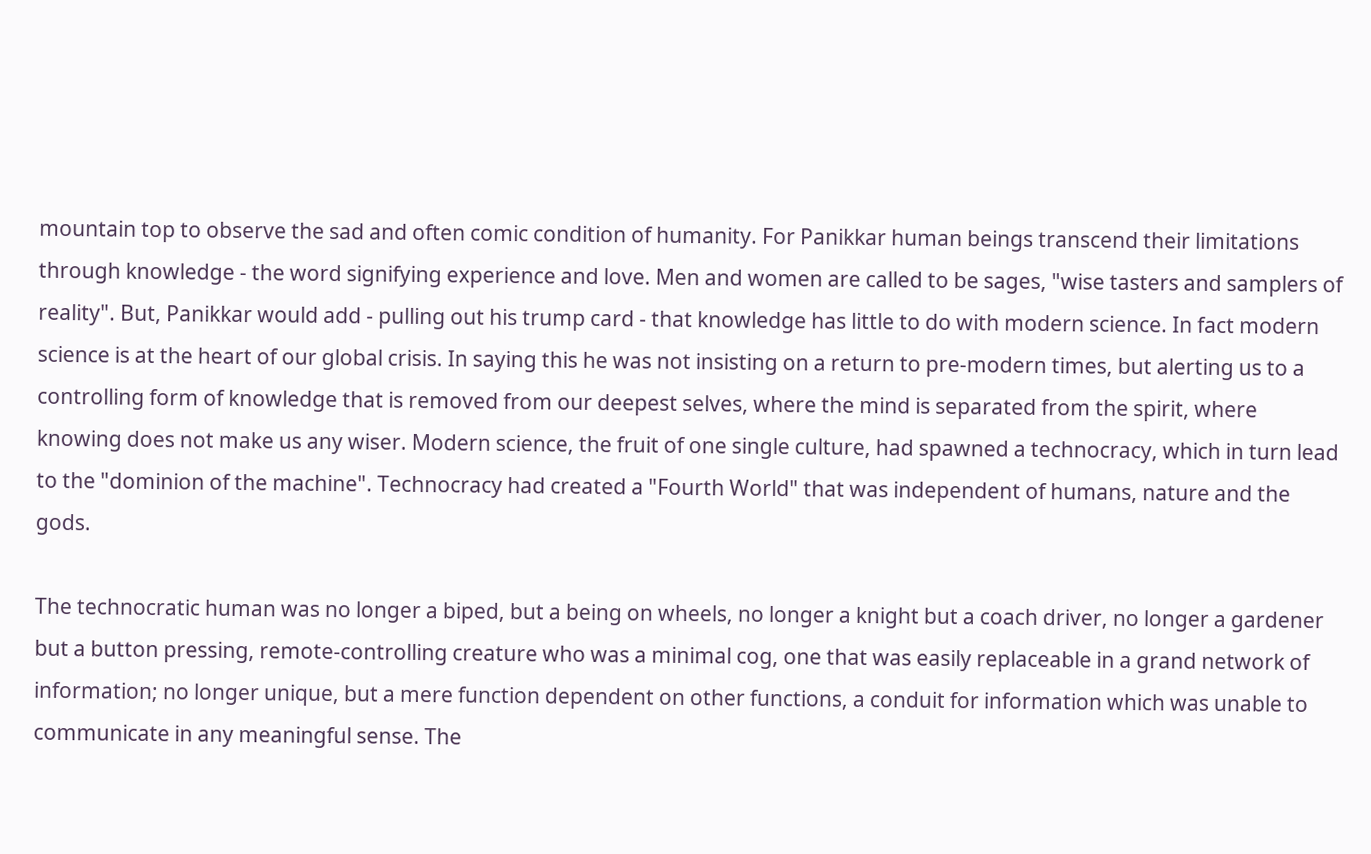mountain top to observe the sad and often comic condition of humanity. For Panikkar human beings transcend their limitations through knowledge - the word signifying experience and love. Men and women are called to be sages, "wise tasters and samplers of reality". But, Panikkar would add - pulling out his trump card - that knowledge has little to do with modern science. In fact modern science is at the heart of our global crisis. In saying this he was not insisting on a return to pre-modern times, but alerting us to a controlling form of knowledge that is removed from our deepest selves, where the mind is separated from the spirit, where knowing does not make us any wiser. Modern science, the fruit of one single culture, had spawned a technocracy, which in turn lead to the "dominion of the machine". Technocracy had created a "Fourth World" that was independent of humans, nature and the gods.

The technocratic human was no longer a biped, but a being on wheels, no longer a knight but a coach driver, no longer a gardener but a button pressing, remote-controlling creature who was a minimal cog, one that was easily replaceable in a grand network of information; no longer unique, but a mere function dependent on other functions, a conduit for information which was unable to communicate in any meaningful sense. The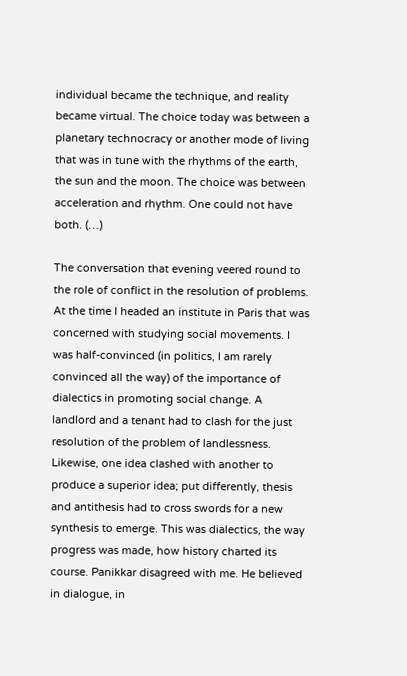individual became the technique, and reality became virtual. The choice today was between a planetary technocracy or another mode of living that was in tune with the rhythms of the earth, the sun and the moon. The choice was between acceleration and rhythm. One could not have both. (…)

The conversation that evening veered round to the role of conflict in the resolution of problems. At the time I headed an institute in Paris that was concerned with studying social movements. I was half-convinced (in politics, I am rarely convinced all the way) of the importance of dialectics in promoting social change. A landlord and a tenant had to clash for the just resolution of the problem of landlessness. Likewise, one idea clashed with another to produce a superior idea; put differently, thesis and antithesis had to cross swords for a new synthesis to emerge. This was dialectics, the way progress was made, how history charted its course. Panikkar disagreed with me. He believed in dialogue, in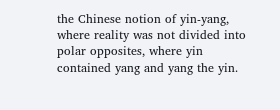the Chinese notion of yin-yang, where reality was not divided into polar opposites, where yin contained yang and yang the yin.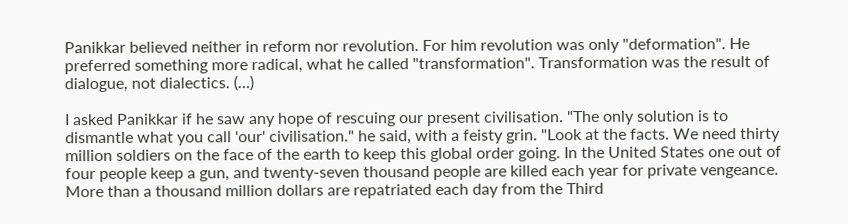Panikkar believed neither in reform nor revolution. For him revolution was only "deformation". He preferred something more radical, what he called "transformation". Transformation was the result of dialogue, not dialectics. (…)

I asked Panikkar if he saw any hope of rescuing our present civilisation. "The only solution is to dismantle what you call 'our' civilisation." he said, with a feisty grin. "Look at the facts. We need thirty million soldiers on the face of the earth to keep this global order going. In the United States one out of four people keep a gun, and twenty-seven thousand people are killed each year for private vengeance. More than a thousand million dollars are repatriated each day from the Third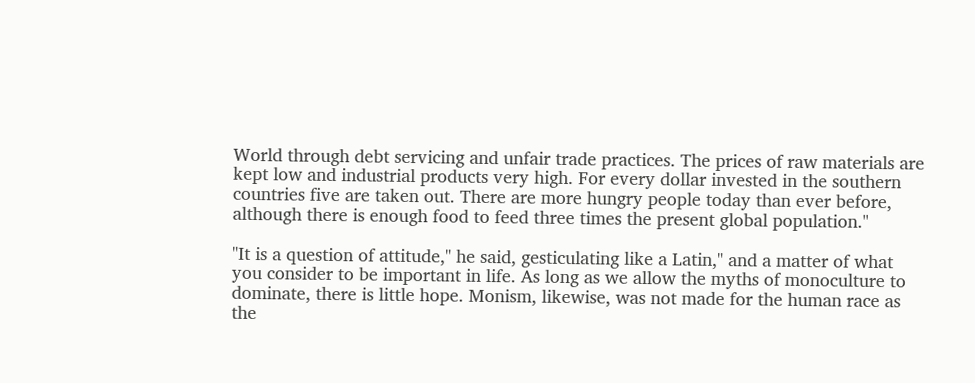World through debt servicing and unfair trade practices. The prices of raw materials are kept low and industrial products very high. For every dollar invested in the southern countries five are taken out. There are more hungry people today than ever before, although there is enough food to feed three times the present global population."

"It is a question of attitude," he said, gesticulating like a Latin," and a matter of what you consider to be important in life. As long as we allow the myths of monoculture to dominate, there is little hope. Monism, likewise, was not made for the human race as the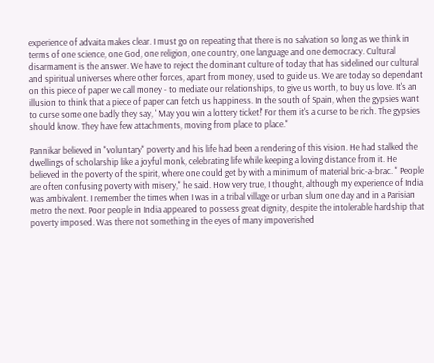experience of advaita makes clear. I must go on repeating that there is no salvation so long as we think in terms of one science, one God, one religion, one country, one language and one democracy. Cultural disarmament is the answer. We have to reject the dominant culture of today that has sidelined our cultural and spiritual universes where other forces, apart from money, used to guide us. We are today so dependant on this piece of paper we call money - to mediate our relationships, to give us worth, to buy us love. It's an illusion to think that a piece of paper can fetch us happiness. In the south of Spain, when the gypsies want to curse some one badly they say, ' May you win a lottery ticket!' For them it's a curse to be rich. The gypsies should know. They have few attachments, moving from place to place."

Pannikar believed in "voluntary" poverty and his life had been a rendering of this vision. He had stalked the dwellings of scholarship like a joyful monk, celebrating life while keeping a loving distance from it. He believed in the poverty of the spirit, where one could get by with a minimum of material bric-a-brac. " People are often confusing poverty with misery," he said. How very true, I thought, although my experience of India was ambivalent. I remember the times when I was in a tribal village or urban slum one day and in a Parisian metro the next. Poor people in India appeared to possess great dignity, despite the intolerable hardship that poverty imposed. Was there not something in the eyes of many impoverished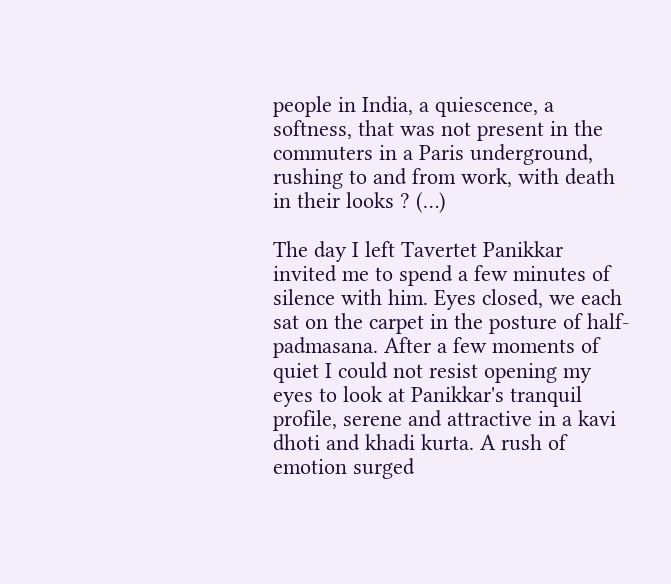people in India, a quiescence, a softness, that was not present in the commuters in a Paris underground, rushing to and from work, with death in their looks ? (…)

The day I left Tavertet Panikkar invited me to spend a few minutes of silence with him. Eyes closed, we each sat on the carpet in the posture of half-padmasana. After a few moments of quiet I could not resist opening my eyes to look at Panikkar's tranquil profile, serene and attractive in a kavi dhoti and khadi kurta. A rush of emotion surged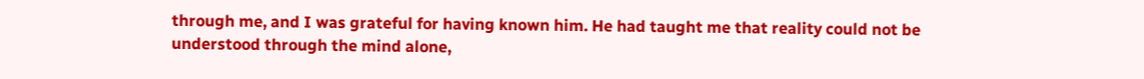through me, and I was grateful for having known him. He had taught me that reality could not be understood through the mind alone,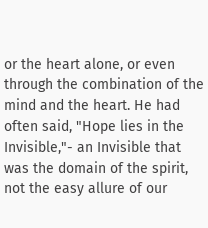or the heart alone, or even through the combination of the mind and the heart. He had often said, "Hope lies in the Invisible,"- an Invisible that was the domain of the spirit, not the easy allure of our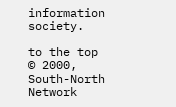information society.

to the top © 2000, South-North Network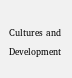Cultures and Development